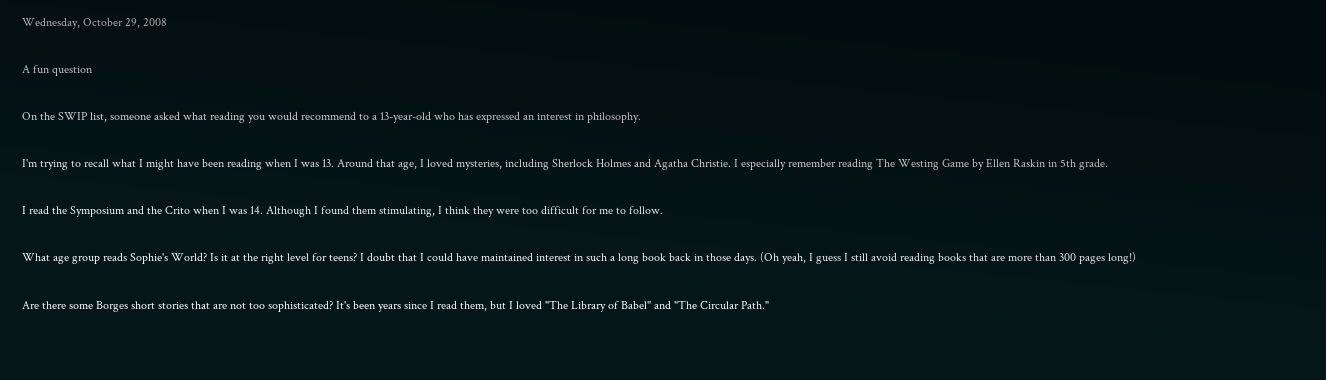Wednesday, October 29, 2008

A fun question

On the SWIP list, someone asked what reading you would recommend to a 13-year-old who has expressed an interest in philosophy.

I'm trying to recall what I might have been reading when I was 13. Around that age, I loved mysteries, including Sherlock Holmes and Agatha Christie. I especially remember reading The Westing Game by Ellen Raskin in 5th grade.

I read the Symposium and the Crito when I was 14. Although I found them stimulating, I think they were too difficult for me to follow.

What age group reads Sophie's World? Is it at the right level for teens? I doubt that I could have maintained interest in such a long book back in those days. (Oh yeah, I guess I still avoid reading books that are more than 300 pages long!)

Are there some Borges short stories that are not too sophisticated? It's been years since I read them, but I loved "The Library of Babel" and "The Circular Path."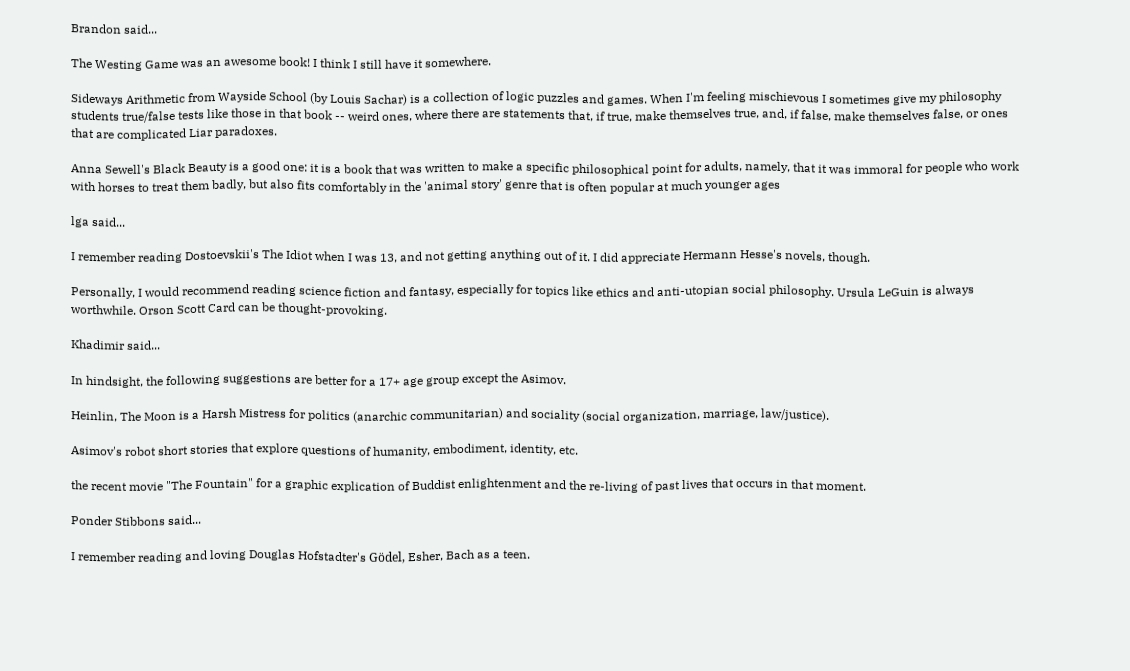Brandon said...

The Westing Game was an awesome book! I think I still have it somewhere.

Sideways Arithmetic from Wayside School (by Louis Sachar) is a collection of logic puzzles and games. When I'm feeling mischievous I sometimes give my philosophy students true/false tests like those in that book -- weird ones, where there are statements that, if true, make themselves true, and, if false, make themselves false, or ones that are complicated Liar paradoxes.

Anna Sewell's Black Beauty is a good one: it is a book that was written to make a specific philosophical point for adults, namely, that it was immoral for people who work with horses to treat them badly, but also fits comfortably in the 'animal story' genre that is often popular at much younger ages

lga said...

I remember reading Dostoevskii's The Idiot when I was 13, and not getting anything out of it. I did appreciate Hermann Hesse's novels, though.

Personally, I would recommend reading science fiction and fantasy, especially for topics like ethics and anti-utopian social philosophy. Ursula LeGuin is always worthwhile. Orson Scott Card can be thought-provoking.

Khadimir said...

In hindsight, the following suggestions are better for a 17+ age group except the Asimov.

Heinlin, The Moon is a Harsh Mistress for politics (anarchic communitarian) and sociality (social organization, marriage, law/justice).

Asimov's robot short stories that explore questions of humanity, embodiment, identity, etc.

the recent movie "The Fountain" for a graphic explication of Buddist enlightenment and the re-living of past lives that occurs in that moment.

Ponder Stibbons said...

I remember reading and loving Douglas Hofstadter's Gödel, Esher, Bach as a teen.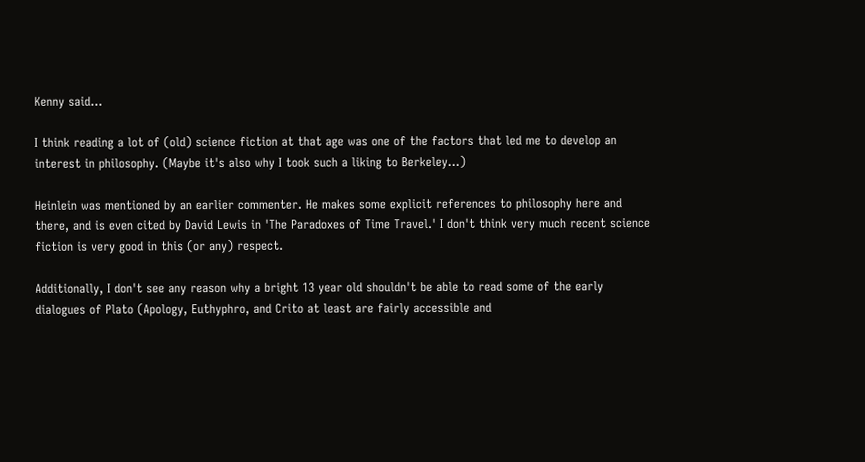Kenny said...

I think reading a lot of (old) science fiction at that age was one of the factors that led me to develop an interest in philosophy. (Maybe it's also why I took such a liking to Berkeley...)

Heinlein was mentioned by an earlier commenter. He makes some explicit references to philosophy here and there, and is even cited by David Lewis in 'The Paradoxes of Time Travel.' I don't think very much recent science fiction is very good in this (or any) respect.

Additionally, I don't see any reason why a bright 13 year old shouldn't be able to read some of the early dialogues of Plato (Apology, Euthyphro, and Crito at least are fairly accessible and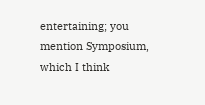entertaining; you mention Symposium, which I think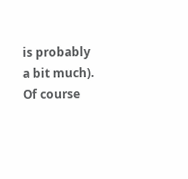is probably a bit much). Of course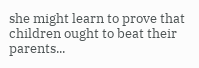she might learn to prove that children ought to beat their parents...